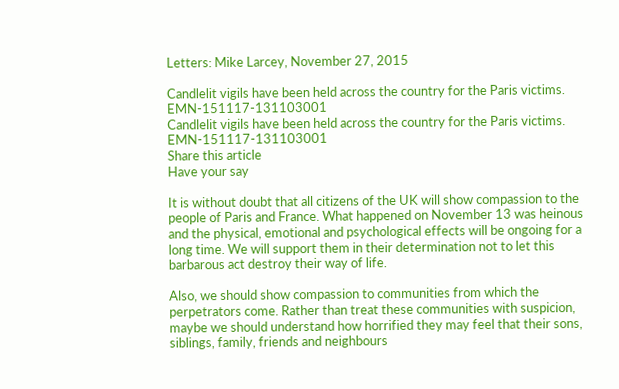Letters: Mike Larcey, November 27, 2015

Candlelit vigils have been held across the country for the Paris victims. EMN-151117-131103001
Candlelit vigils have been held across the country for the Paris victims. EMN-151117-131103001
Share this article
Have your say

It is without doubt that all citizens of the UK will show compassion to the people of Paris and France. What happened on November 13 was heinous and the physical, emotional and psychological effects will be ongoing for a long time. We will support them in their determination not to let this barbarous act destroy their way of life.

Also, we should show compassion to communities from which the perpetrators come. Rather than treat these communities with suspicion, maybe we should understand how horrified they may feel that their sons, siblings, family, friends and neighbours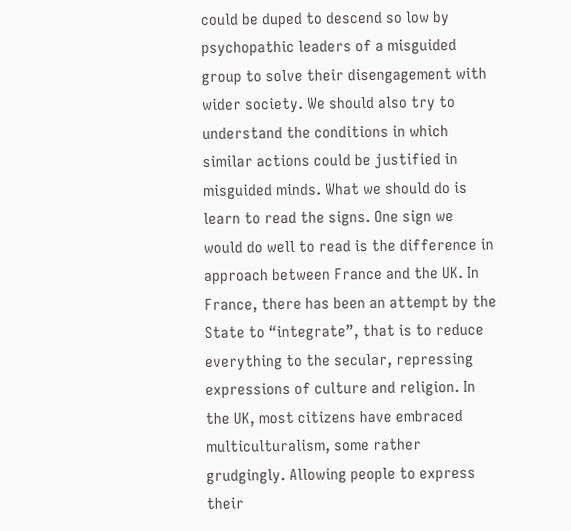could be duped to descend so low by psychopathic leaders of a misguided group to solve their disengagement with wider society. We should also try to understand the conditions in which similar actions could be justified in misguided minds. What we should do is learn to read the signs. One sign we would do well to read is the difference in approach between France and the UK. In France, there has been an attempt by the State to “integrate”, that is to reduce everything to the secular, repressing expressions of culture and religion. In the UK, most citizens have embraced multiculturalism, some rather grudgingly. Allowing people to express their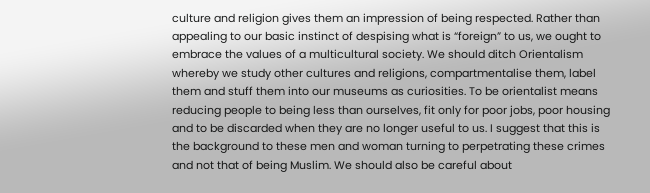culture and religion gives them an impression of being respected. Rather than appealing to our basic instinct of despising what is “foreign” to us, we ought to embrace the values of a multicultural society. We should ditch Orientalism whereby we study other cultures and religions, compartmentalise them, label them and stuff them into our museums as curiosities. To be orientalist means reducing people to being less than ourselves, fit only for poor jobs, poor housing and to be discarded when they are no longer useful to us. I suggest that this is the background to these men and woman turning to perpetrating these crimes and not that of being Muslim. We should also be careful about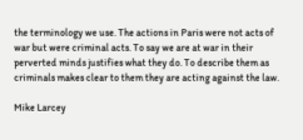the terminology we use. The actions in Paris were not acts of war but were criminal acts. To say we are at war in their perverted minds justifies what they do. To describe them as criminals makes clear to them they are acting against the law.

Mike Larcey